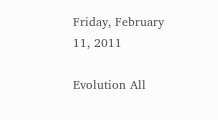Friday, February 11, 2011

Evolution All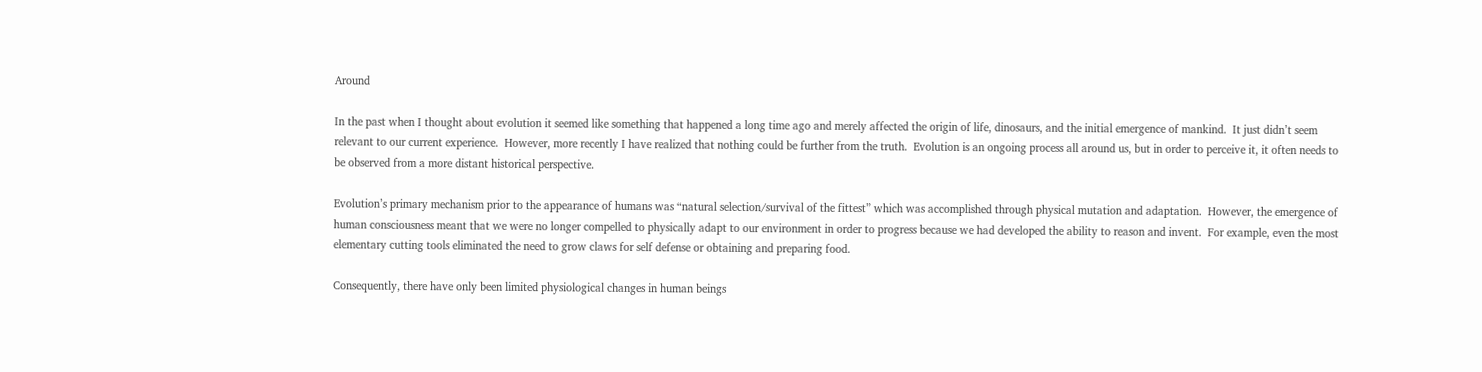Around

In the past when I thought about evolution it seemed like something that happened a long time ago and merely affected the origin of life, dinosaurs, and the initial emergence of mankind.  It just didn’t seem relevant to our current experience.  However, more recently I have realized that nothing could be further from the truth.  Evolution is an ongoing process all around us, but in order to perceive it, it often needs to be observed from a more distant historical perspective.

Evolution’s primary mechanism prior to the appearance of humans was “natural selection/survival of the fittest” which was accomplished through physical mutation and adaptation.  However, the emergence of human consciousness meant that we were no longer compelled to physically adapt to our environment in order to progress because we had developed the ability to reason and invent.  For example, even the most elementary cutting tools eliminated the need to grow claws for self defense or obtaining and preparing food.

Consequently, there have only been limited physiological changes in human beings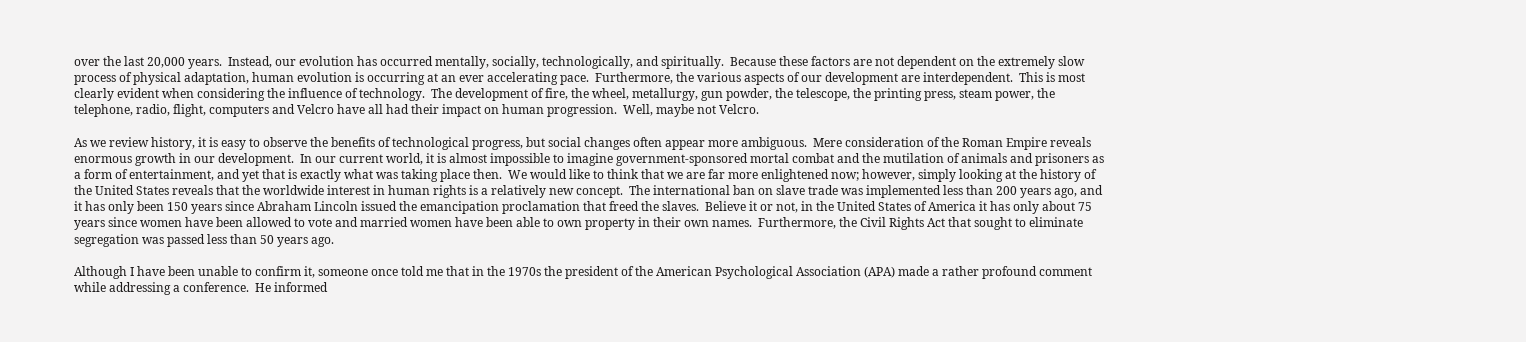over the last 20,000 years.  Instead, our evolution has occurred mentally, socially, technologically, and spiritually.  Because these factors are not dependent on the extremely slow process of physical adaptation, human evolution is occurring at an ever accelerating pace.  Furthermore, the various aspects of our development are interdependent.  This is most clearly evident when considering the influence of technology.  The development of fire, the wheel, metallurgy, gun powder, the telescope, the printing press, steam power, the telephone, radio, flight, computers and Velcro have all had their impact on human progression.  Well, maybe not Velcro.

As we review history, it is easy to observe the benefits of technological progress, but social changes often appear more ambiguous.  Mere consideration of the Roman Empire reveals enormous growth in our development.  In our current world, it is almost impossible to imagine government-sponsored mortal combat and the mutilation of animals and prisoners as a form of entertainment, and yet that is exactly what was taking place then.  We would like to think that we are far more enlightened now; however, simply looking at the history of the United States reveals that the worldwide interest in human rights is a relatively new concept.  The international ban on slave trade was implemented less than 200 years ago, and it has only been 150 years since Abraham Lincoln issued the emancipation proclamation that freed the slaves.  Believe it or not, in the United States of America it has only about 75 years since women have been allowed to vote and married women have been able to own property in their own names.  Furthermore, the Civil Rights Act that sought to eliminate segregation was passed less than 50 years ago.

Although I have been unable to confirm it, someone once told me that in the 1970s the president of the American Psychological Association (APA) made a rather profound comment while addressing a conference.  He informed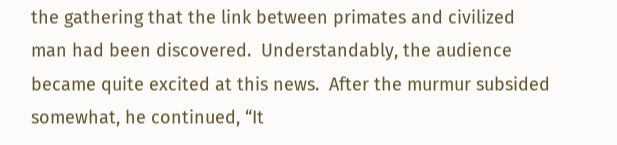the gathering that the link between primates and civilized man had been discovered.  Understandably, the audience became quite excited at this news.  After the murmur subsided somewhat, he continued, “It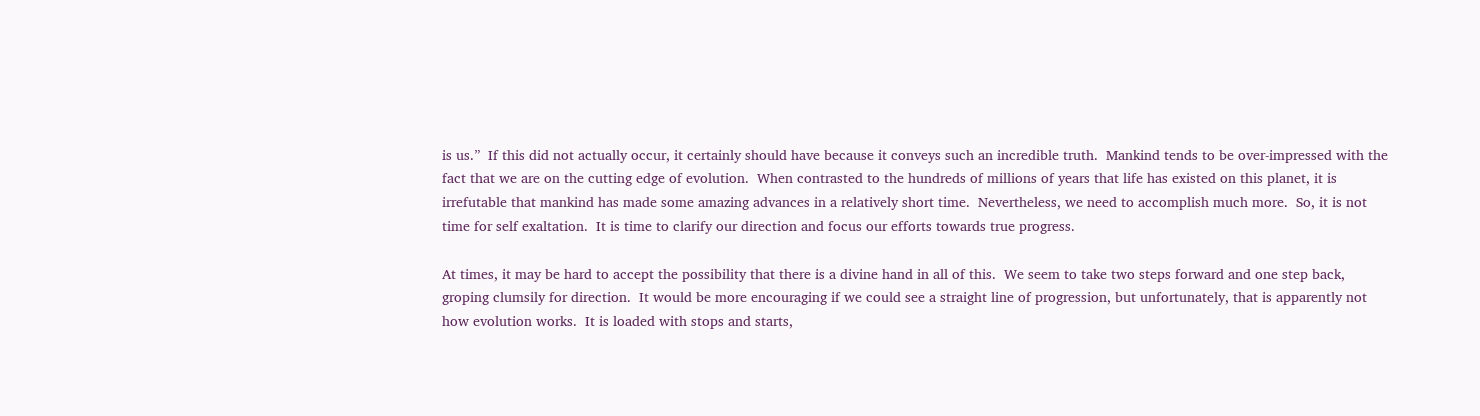is us.”  If this did not actually occur, it certainly should have because it conveys such an incredible truth.  Mankind tends to be over-impressed with the fact that we are on the cutting edge of evolution.  When contrasted to the hundreds of millions of years that life has existed on this planet, it is irrefutable that mankind has made some amazing advances in a relatively short time.  Nevertheless, we need to accomplish much more.  So, it is not time for self exaltation.  It is time to clarify our direction and focus our efforts towards true progress.

At times, it may be hard to accept the possibility that there is a divine hand in all of this.  We seem to take two steps forward and one step back, groping clumsily for direction.  It would be more encouraging if we could see a straight line of progression, but unfortunately, that is apparently not how evolution works.  It is loaded with stops and starts,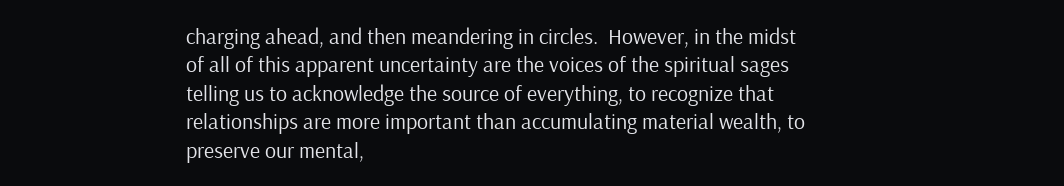charging ahead, and then meandering in circles.  However, in the midst of all of this apparent uncertainty are the voices of the spiritual sages telling us to acknowledge the source of everything, to recognize that relationships are more important than accumulating material wealth, to preserve our mental,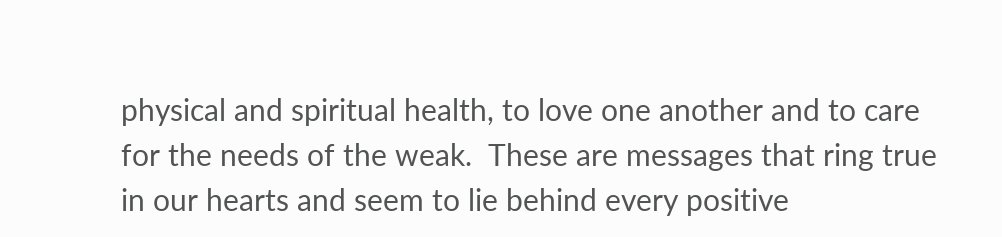physical and spiritual health, to love one another and to care for the needs of the weak.  These are messages that ring true in our hearts and seem to lie behind every positive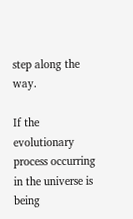step along the way.

If the evolutionary process occurring in the universe is being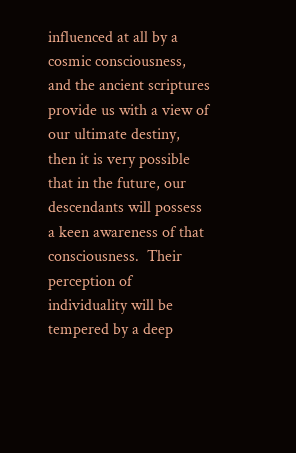influenced at all by a cosmic consciousness, and the ancient scriptures provide us with a view of our ultimate destiny, then it is very possible that in the future, our descendants will possess a keen awareness of that consciousness.  Their perception of individuality will be tempered by a deep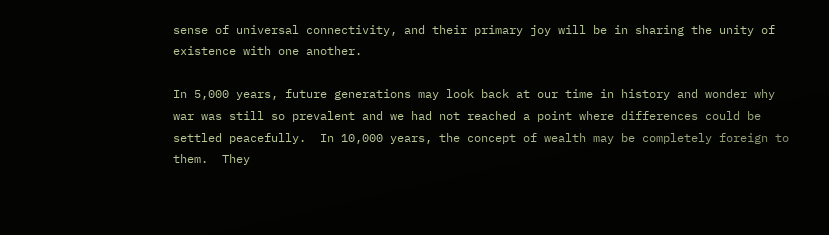sense of universal connectivity, and their primary joy will be in sharing the unity of existence with one another.

In 5,000 years, future generations may look back at our time in history and wonder why war was still so prevalent and we had not reached a point where differences could be settled peacefully.  In 10,000 years, the concept of wealth may be completely foreign to them.  They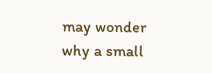may wonder why a small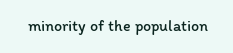minority of the population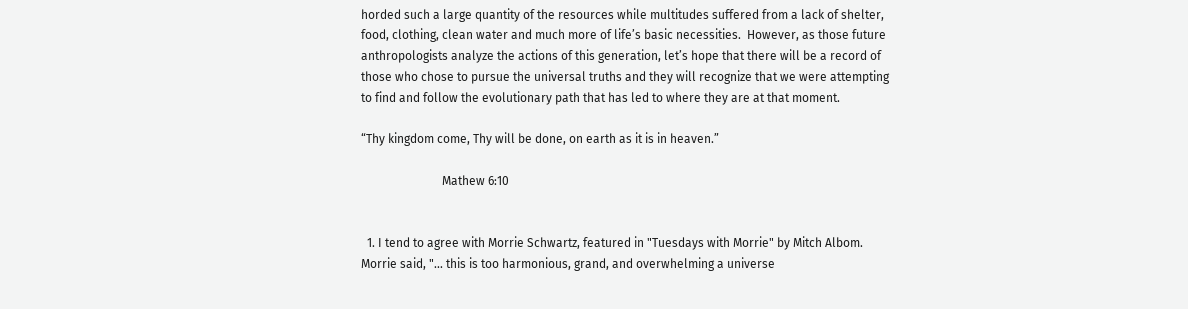horded such a large quantity of the resources while multitudes suffered from a lack of shelter, food, clothing, clean water and much more of life’s basic necessities.  However, as those future anthropologists analyze the actions of this generation, let’s hope that there will be a record of those who chose to pursue the universal truths and they will recognize that we were attempting to find and follow the evolutionary path that has led to where they are at that moment.

“Thy kingdom come, Thy will be done, on earth as it is in heaven.”

                           Mathew 6:10


  1. I tend to agree with Morrie Schwartz, featured in "Tuesdays with Morrie" by Mitch Albom. Morrie said, "... this is too harmonious, grand, and overwhelming a universe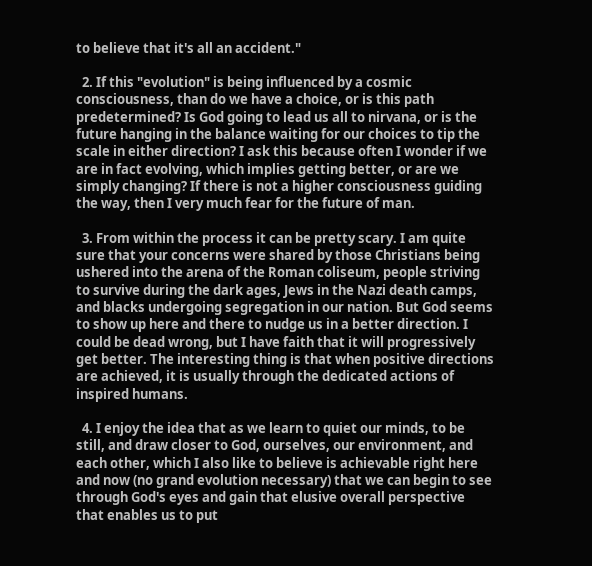to believe that it's all an accident."

  2. If this "evolution" is being influenced by a cosmic consciousness, than do we have a choice, or is this path predetermined? Is God going to lead us all to nirvana, or is the future hanging in the balance waiting for our choices to tip the scale in either direction? I ask this because often I wonder if we are in fact evolving, which implies getting better, or are we simply changing? If there is not a higher consciousness guiding the way, then I very much fear for the future of man.

  3. From within the process it can be pretty scary. I am quite sure that your concerns were shared by those Christians being ushered into the arena of the Roman coliseum, people striving to survive during the dark ages, Jews in the Nazi death camps, and blacks undergoing segregation in our nation. But God seems to show up here and there to nudge us in a better direction. I could be dead wrong, but I have faith that it will progressively get better. The interesting thing is that when positive directions are achieved, it is usually through the dedicated actions of inspired humans.

  4. I enjoy the idea that as we learn to quiet our minds, to be still, and draw closer to God, ourselves, our environment, and each other, which I also like to believe is achievable right here and now (no grand evolution necessary) that we can begin to see through God's eyes and gain that elusive overall perspective that enables us to put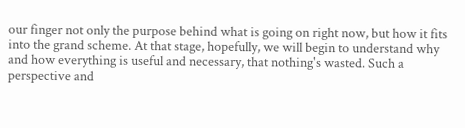our finger not only the purpose behind what is going on right now, but how it fits into the grand scheme. At that stage, hopefully, we will begin to understand why and how everything is useful and necessary, that nothing's wasted. Such a perspective and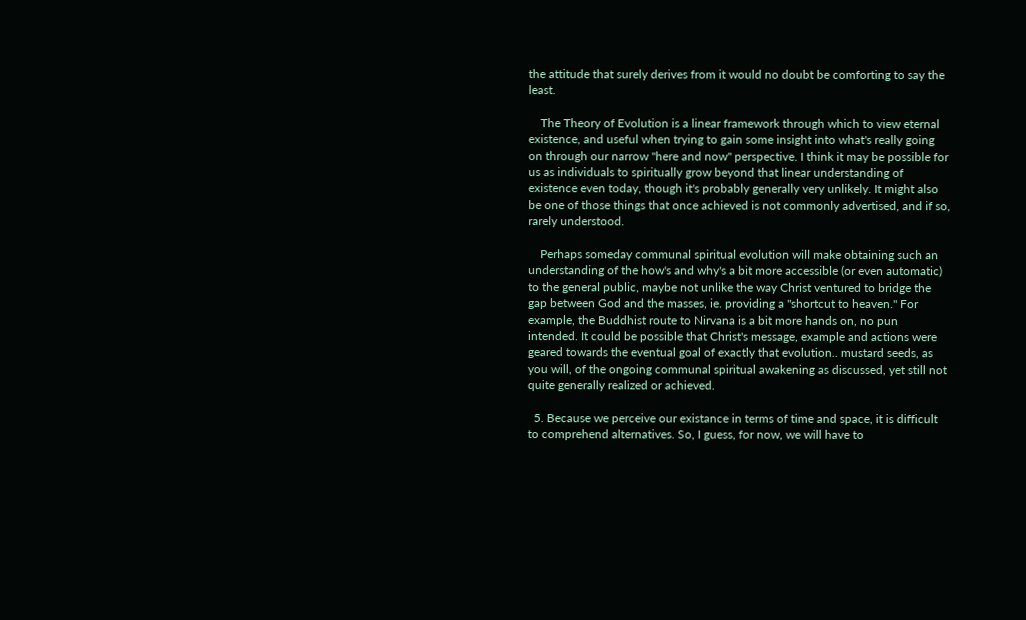the attitude that surely derives from it would no doubt be comforting to say the least.

    The Theory of Evolution is a linear framework through which to view eternal existence, and useful when trying to gain some insight into what's really going on through our narrow "here and now" perspective. I think it may be possible for us as individuals to spiritually grow beyond that linear understanding of existence even today, though it's probably generally very unlikely. It might also be one of those things that once achieved is not commonly advertised, and if so, rarely understood.

    Perhaps someday communal spiritual evolution will make obtaining such an understanding of the how's and why's a bit more accessible (or even automatic) to the general public, maybe not unlike the way Christ ventured to bridge the gap between God and the masses, ie. providing a "shortcut to heaven." For example, the Buddhist route to Nirvana is a bit more hands on, no pun intended. It could be possible that Christ's message, example and actions were geared towards the eventual goal of exactly that evolution.. mustard seeds, as you will, of the ongoing communal spiritual awakening as discussed, yet still not quite generally realized or achieved.

  5. Because we perceive our existance in terms of time and space, it is difficult to comprehend alternatives. So, I guess, for now, we will have to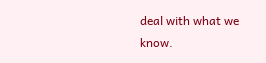deal with what we know.